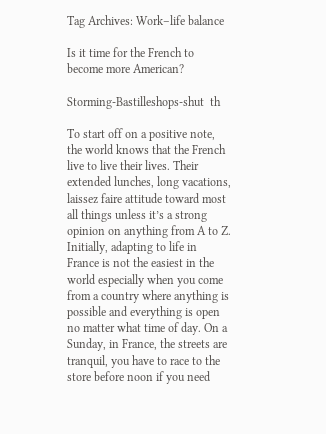Tag Archives: Work–life balance

Is it time for the French to become more American?

Storming-Bastilleshops-shut  th

To start off on a positive note, the world knows that the French live to live their lives. Their extended lunches, long vacations, laissez faire attitude toward most all things unless it’s a strong opinion on anything from A to Z. Initially, adapting to life in France is not the easiest in the world especially when you come from a country where anything is possible and everything is open no matter what time of day. On a Sunday, in France, the streets are tranquil, you have to race to the store before noon if you need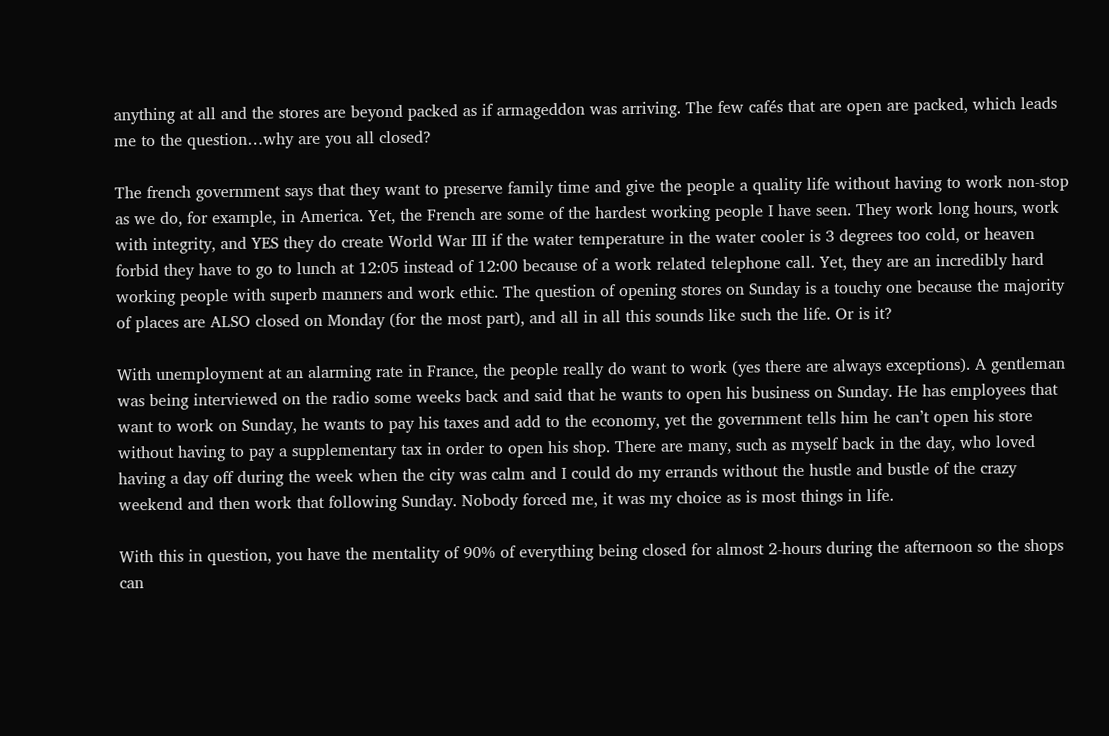anything at all and the stores are beyond packed as if armageddon was arriving. The few cafés that are open are packed, which leads me to the question…why are you all closed?

The french government says that they want to preserve family time and give the people a quality life without having to work non-stop as we do, for example, in America. Yet, the French are some of the hardest working people I have seen. They work long hours, work with integrity, and YES they do create World War III if the water temperature in the water cooler is 3 degrees too cold, or heaven forbid they have to go to lunch at 12:05 instead of 12:00 because of a work related telephone call. Yet, they are an incredibly hard working people with superb manners and work ethic. The question of opening stores on Sunday is a touchy one because the majority of places are ALSO closed on Monday (for the most part), and all in all this sounds like such the life. Or is it?

With unemployment at an alarming rate in France, the people really do want to work (yes there are always exceptions). A gentleman was being interviewed on the radio some weeks back and said that he wants to open his business on Sunday. He has employees that want to work on Sunday, he wants to pay his taxes and add to the economy, yet the government tells him he can’t open his store without having to pay a supplementary tax in order to open his shop. There are many, such as myself back in the day, who loved having a day off during the week when the city was calm and I could do my errands without the hustle and bustle of the crazy weekend and then work that following Sunday. Nobody forced me, it was my choice as is most things in life.

With this in question, you have the mentality of 90% of everything being closed for almost 2-hours during the afternoon so the shops can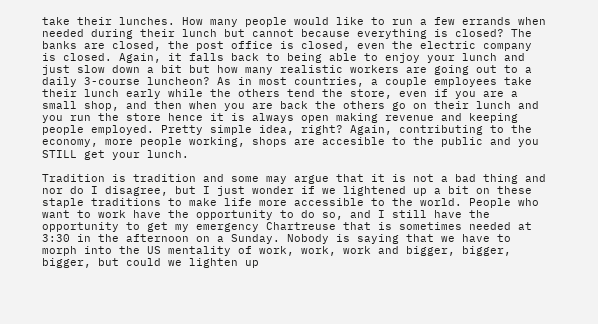take their lunches. How many people would like to run a few errands when needed during their lunch but cannot because everything is closed? The banks are closed, the post office is closed, even the electric company is closed. Again, it falls back to being able to enjoy your lunch and just slow down a bit but how many realistic workers are going out to a daily 3-course luncheon? As in most countries, a couple employees take their lunch early while the others tend the store, even if you are a small shop, and then when you are back the others go on their lunch and you run the store hence it is always open making revenue and keeping people employed. Pretty simple idea, right? Again, contributing to the economy, more people working, shops are accesible to the public and you STILL get your lunch.

Tradition is tradition and some may argue that it is not a bad thing and nor do I disagree, but I just wonder if we lightened up a bit on these staple traditions to make life more accessible to the world. People who want to work have the opportunity to do so, and I still have the opportunity to get my emergency Chartreuse that is sometimes needed at 3:30 in the afternoon on a Sunday. Nobody is saying that we have to morph into the US mentality of work, work, work and bigger, bigger, bigger, but could we lighten up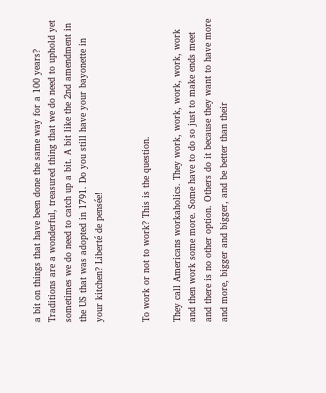a bit on things that have been done the same way for a 100 years? Traditions are a wonderful, treasured thing that we do need to uphold yet sometimes we do need to catch up a bit. A bit like the 2nd amendment in the US that was adopted in 1791. Do you still have your bayonette in your kitchen? Liberté de pensée!


To work or not to work? This is the question.

They call Americans workaholics. They work, work, work, work, work and then work some more. Some have to do so just to make ends meet and there is no other option. Others do it because they want to have more and more, bigger and bigger, and be better than their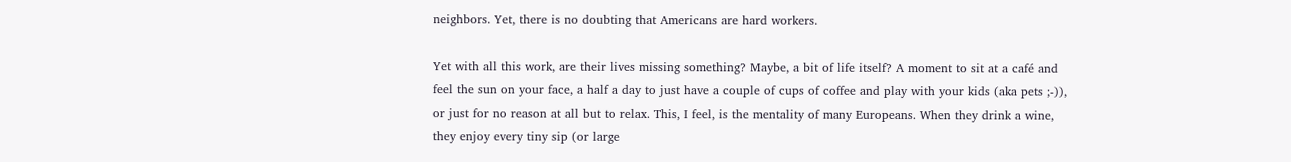neighbors. Yet, there is no doubting that Americans are hard workers.

Yet with all this work, are their lives missing something? Maybe, a bit of life itself? A moment to sit at a café and feel the sun on your face, a half a day to just have a couple of cups of coffee and play with your kids (aka pets ;-)), or just for no reason at all but to relax. This, I feel, is the mentality of many Europeans. When they drink a wine, they enjoy every tiny sip (or large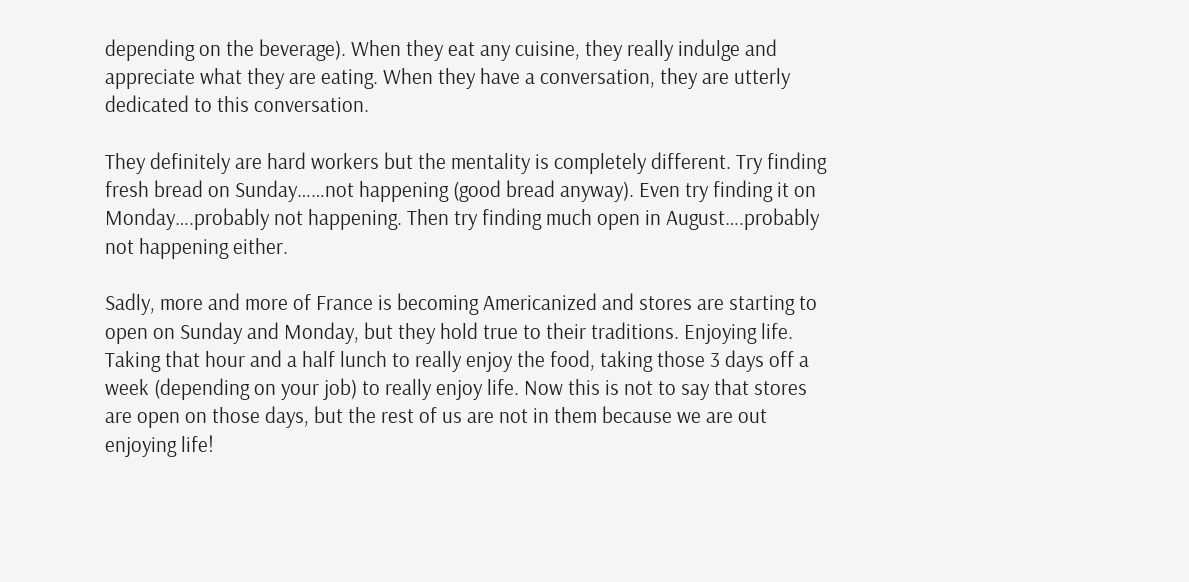depending on the beverage). When they eat any cuisine, they really indulge and appreciate what they are eating. When they have a conversation, they are utterly dedicated to this conversation.

They definitely are hard workers but the mentality is completely different. Try finding fresh bread on Sunday……not happening (good bread anyway). Even try finding it on Monday….probably not happening. Then try finding much open in August….probably not happening either.

Sadly, more and more of France is becoming Americanized and stores are starting to open on Sunday and Monday, but they hold true to their traditions. Enjoying life. Taking that hour and a half lunch to really enjoy the food, taking those 3 days off a week (depending on your job) to really enjoy life. Now this is not to say that stores are open on those days, but the rest of us are not in them because we are out enjoying life!